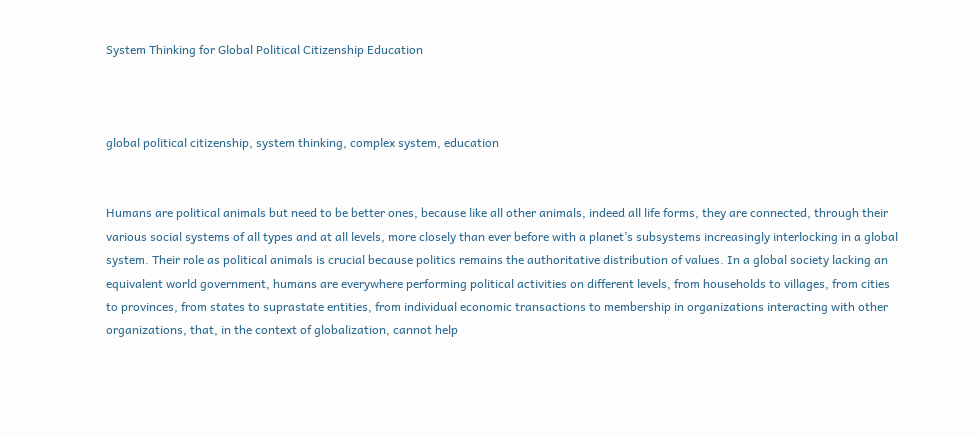System Thinking for Global Political Citizenship Education



global political citizenship, system thinking, complex system, education


Humans are political animals but need to be better ones, because like all other animals, indeed all life forms, they are connected, through their various social systems of all types and at all levels, more closely than ever before with a planet’s subsystems increasingly interlocking in a global system. Their role as political animals is crucial because politics remains the authoritative distribution of values. In a global society lacking an equivalent world government, humans are everywhere performing political activities on different levels, from households to villages, from cities to provinces, from states to suprastate entities, from individual economic transactions to membership in organizations interacting with other organizations, that, in the context of globalization, cannot help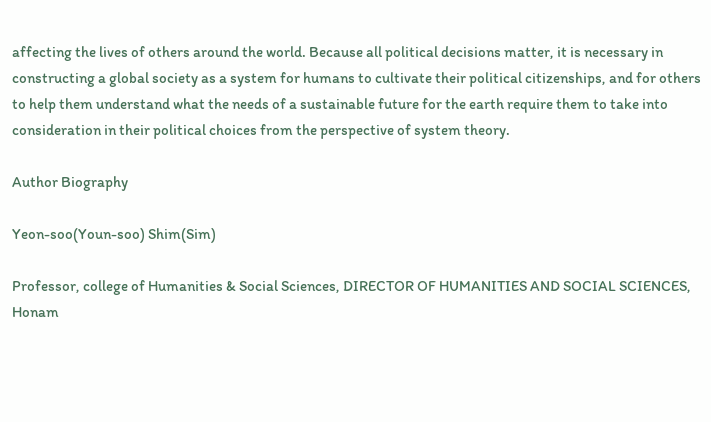affecting the lives of others around the world. Because all political decisions matter, it is necessary in constructing a global society as a system for humans to cultivate their political citizenships, and for others to help them understand what the needs of a sustainable future for the earth require them to take into consideration in their political choices from the perspective of system theory.

Author Biography

Yeon-soo(Youn-soo) Shim(Sim)

Professor, college of Humanities & Social Sciences, DIRECTOR OF HUMANITIES AND SOCIAL SCIENCES, Honam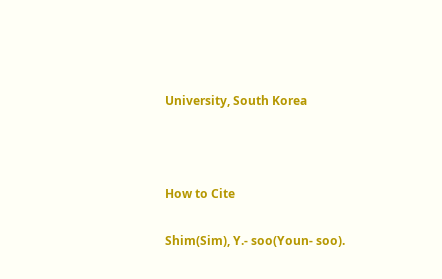University, South Korea



How to Cite

Shim(Sim), Y.- soo(Youn- soo).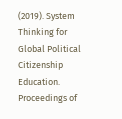(2019). System Thinking for Global Political Citizenship Education. Proceedings of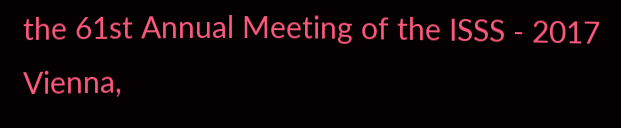the 61st Annual Meeting of the ISSS - 2017 Vienna,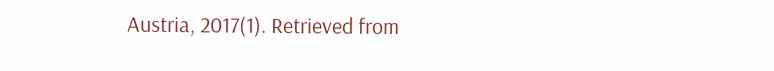Austria, 2017(1). Retrieved from